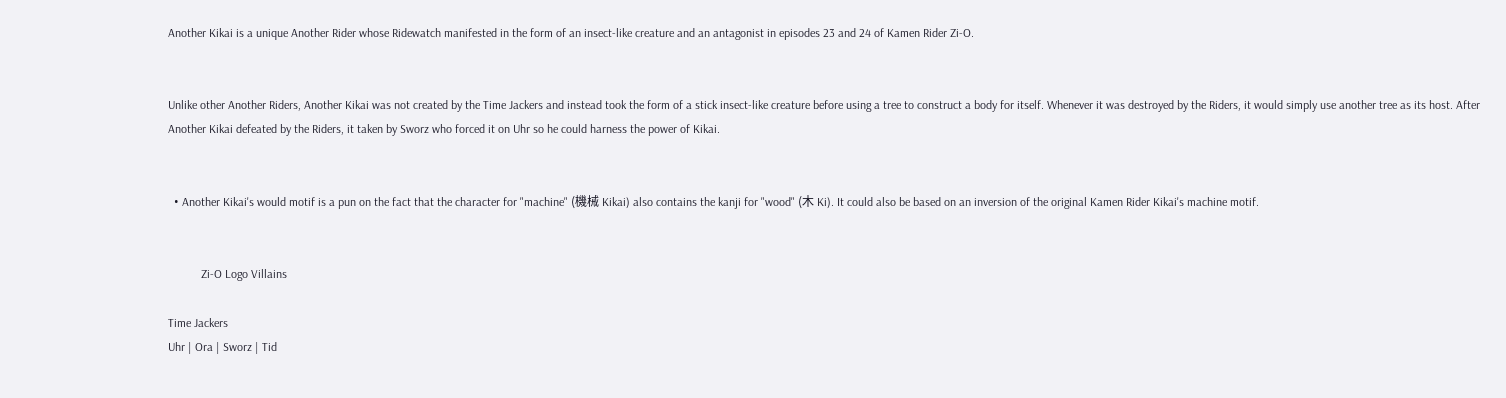Another Kikai is a unique Another Rider whose Ridewatch manifested in the form of an insect-like creature and an antagonist in episodes 23 and 24 of Kamen Rider Zi-O.


Unlike other Another Riders, Another Kikai was not created by the Time Jackers and instead took the form of a stick insect-like creature before using a tree to construct a body for itself. Whenever it was destroyed by the Riders, it would simply use another tree as its host. After Another Kikai defeated by the Riders, it taken by Sworz who forced it on Uhr so he could harness the power of Kikai.


  • Another Kikai's would motif is a pun on the fact that the character for "machine" (機械 Kikai) also contains the kanji for "wood" (木 Ki). It could also be based on an inversion of the original Kamen Rider Kikai's machine motif.


           Zi-O Logo Villains

Time Jackers
Uhr | Ora | Sworz | Tid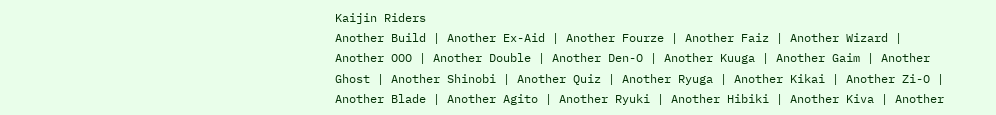Kaijin Riders
Another Build | Another Ex-Aid | Another Fourze | Another Faiz | Another Wizard | Another OOO | Another Double | Another Den-O | Another Kuuga | Another Gaim | Another Ghost | Another Shinobi | Another Quiz | Another Ryuga | Another Kikai | Another Zi-O | Another Blade | Another Agito | Another Ryuki | Another Hibiki | Another Kiva | Another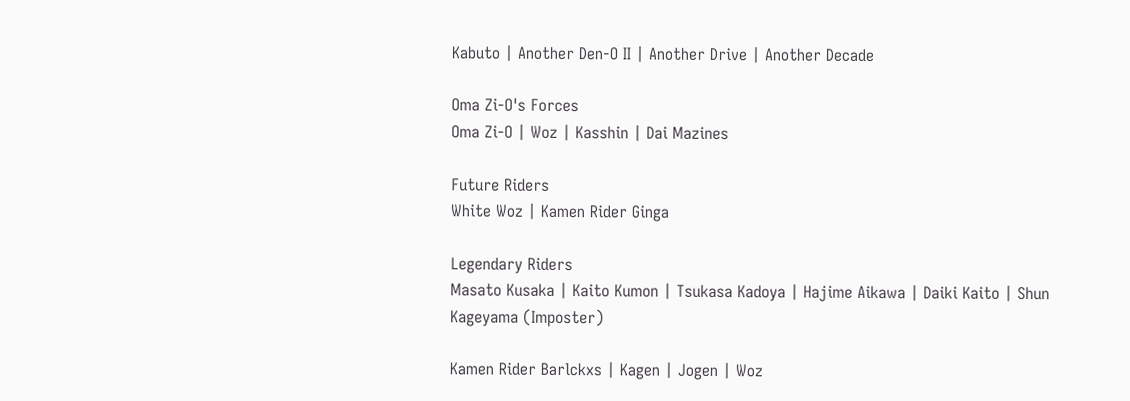Kabuto | Another Den-O II | Another Drive | Another Decade

Oma Zi-O's Forces
Oma Zi-O | Woz | Kasshin | Dai Mazines

Future Riders
White Woz | Kamen Rider Ginga

Legendary Riders
Masato Kusaka | Kaito Kumon | Tsukasa Kadoya | Hajime Aikawa | Daiki Kaito | Shun Kageyama (Imposter)

Kamen Rider Barlckxs | Kagen | Jogen | Woz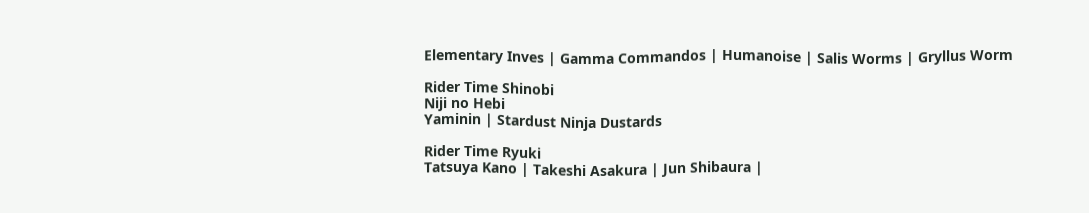Elementary Inves | Gamma Commandos | Humanoise | Salis Worms | Gryllus Worm

Rider Time Shinobi
Niji no Hebi
Yaminin | Stardust Ninja Dustards

Rider Time Ryuki
Tatsuya Kano | Takeshi Asakura | Jun Shibaura |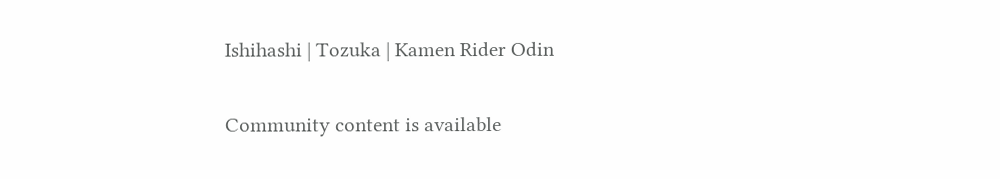Ishihashi | Tozuka | Kamen Rider Odin

Community content is available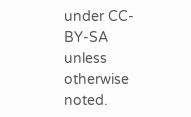under CC-BY-SA unless otherwise noted.